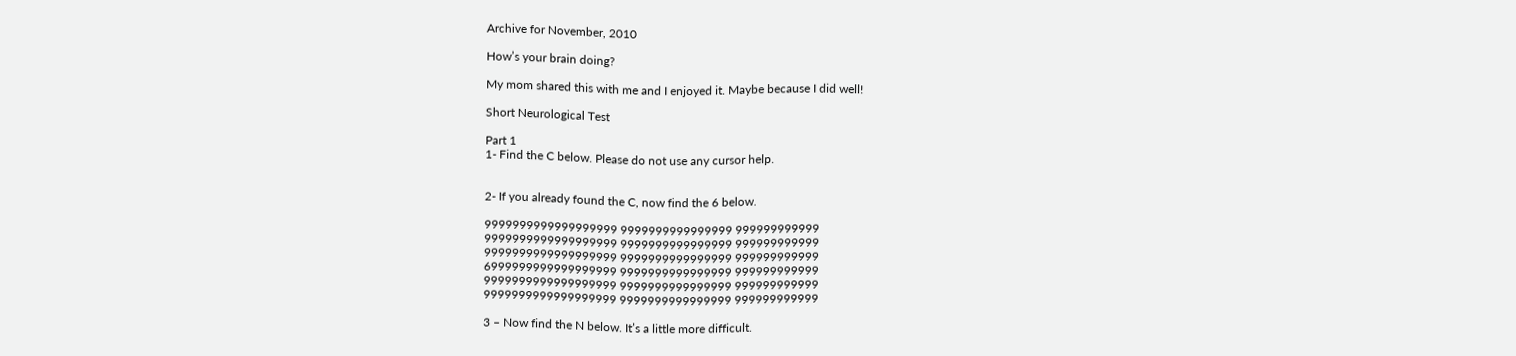Archive for November, 2010

How’s your brain doing?

My mom shared this with me and I enjoyed it. Maybe because I did well!

Short Neurological Test

Part 1
1- Find the C below. Please do not use any cursor help.


2- If you already found the C, now find the 6 below.

9999999999999999999 9999999999999999 999999999999
9999999999999999999 9999999999999999 999999999999
9999999999999999999 9999999999999999 999999999999
6999999999999999999 9999999999999999 999999999999
9999999999999999999 9999999999999999 999999999999
9999999999999999999 9999999999999999 999999999999

3 – Now find the N below. It’s a little more difficult.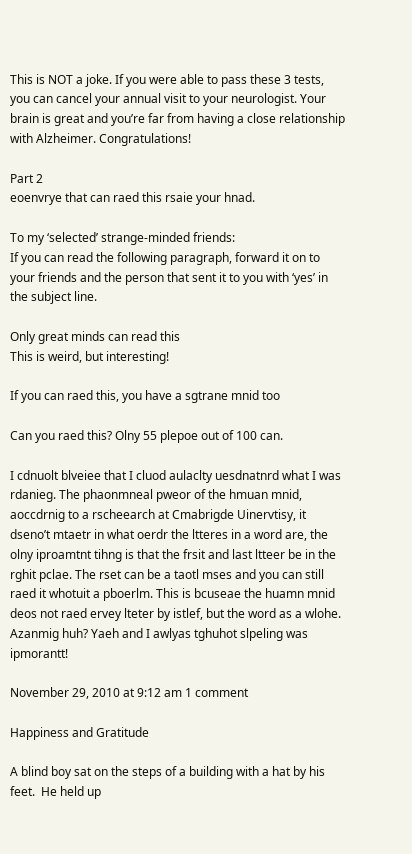This is NOT a joke. If you were able to pass these 3 tests, you can cancel your annual visit to your neurologist. Your brain is great and you’re far from having a close relationship with Alzheimer. Congratulations!

Part 2
eoenvrye that can raed this rsaie your hnad.

To my ‘selected’ strange-minded friends:
If you can read the following paragraph, forward it on to your friends and the person that sent it to you with ‘yes’ in the subject line.

Only great minds can read this
This is weird, but interesting!

If you can raed this, you have a sgtrane mnid too

Can you raed this? Olny 55 plepoe out of 100 can.

I cdnuolt blveiee that I cluod aulaclty uesdnatnrd what I was rdanieg. The phaonmneal pweor of the hmuan mnid, aoccdrnig to a rscheearch at Cmabrigde Uinervtisy, it dseno’t mtaetr in what oerdr the ltteres in a word are, the olny iproamtnt tihng is that the frsit and last ltteer be in the rghit pclae. The rset can be a taotl mses and you can still raed it whotuit a pboerlm. This is bcuseae the huamn mnid deos not raed ervey lteter by istlef, but the word as a wlohe. Azanmig huh? Yaeh and I awlyas tghuhot slpeling was ipmorantt!

November 29, 2010 at 9:12 am 1 comment

Happiness and Gratitude

A blind boy sat on the steps of a building with a hat by his feet.  He held up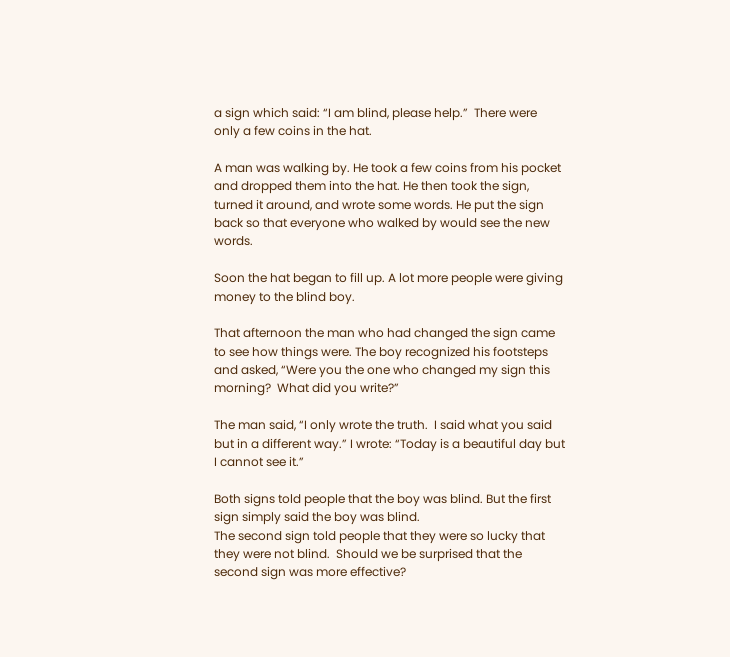a sign which said: “I am blind, please help.”  There were only a few coins in the hat.

A man was walking by. He took a few coins from his pocket and dropped them into the hat. He then took the sign, turned it around, and wrote some words. He put the sign back so that everyone who walked by would see the new words.

Soon the hat began to fill up. A lot more people were giving money to the blind boy.

That afternoon the man who had changed the sign came to see how things were. The boy recognized his footsteps and asked, “Were you the one who changed my sign this morning?  What did you write?”

The man said, “I only wrote the truth.  I said what you said but in a different way.” I wrote: “Today is a beautiful day but I cannot see it.”

Both signs told people that the boy was blind. But the first sign simply said the boy was blind.
The second sign told people that they were so lucky that they were not blind.  Should we be surprised that the second sign was more effective?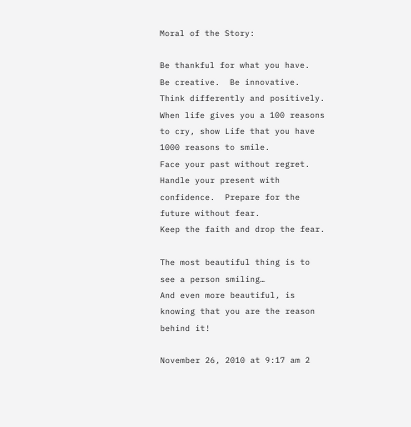Moral of the Story:

Be thankful for what you have.
Be creative.  Be innovative.  Think differently and positively. When life gives you a 100 reasons to cry, show Life that you have 1000 reasons to smile.
Face your past without regret. Handle your present with confidence.  Prepare for the future without fear.
Keep the faith and drop the fear.

The most beautiful thing is to see a person smiling…
And even more beautiful, is knowing that you are the reason behind it!

November 26, 2010 at 9:17 am 2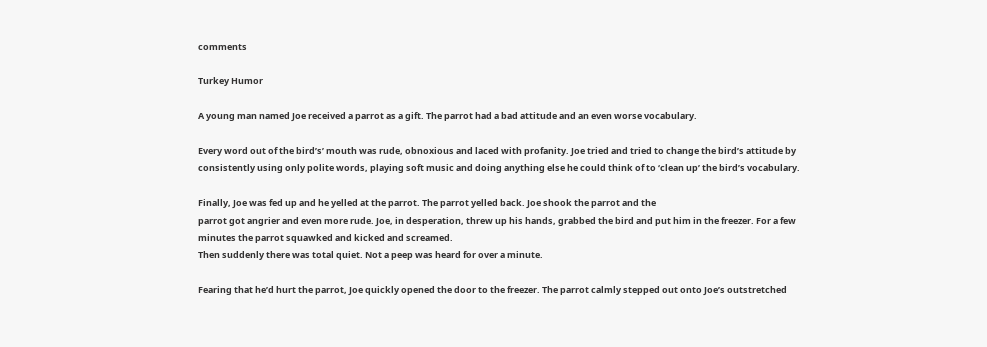comments

Turkey Humor

A young man named Joe received a parrot as a gift. The parrot had a bad attitude and an even worse vocabulary.

Every word out of the bird’s’ mouth was rude, obnoxious and laced with profanity. Joe tried and tried to change the bird’s attitude by consistently using only polite words, playing soft music and doing anything else he could think of to ‘clean up’ the bird’s vocabulary.

Finally, Joe was fed up and he yelled at the parrot. The parrot yelled back. Joe shook the parrot and the
parrot got angrier and even more rude. Joe, in desperation, threw up his hands, grabbed the bird and put him in the freezer. For a few minutes the parrot squawked and kicked and screamed.
Then suddenly there was total quiet. Not a peep was heard for over a minute.

Fearing that he’d hurt the parrot, Joe quickly opened the door to the freezer. The parrot calmly stepped out onto Joe’s outstretched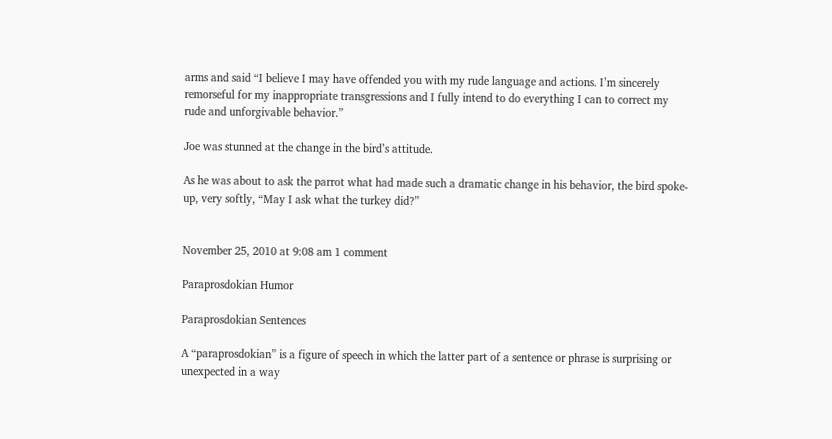arms and said “I believe I may have offended you with my rude language and actions. I’m sincerely remorseful for my inappropriate transgressions and I fully intend to do everything I can to correct my rude and unforgivable behavior.”

Joe was stunned at the change in the bird’s attitude.

As he was about to ask the parrot what had made such a dramatic change in his behavior, the bird spoke-up, very softly, “May I ask what the turkey did?”


November 25, 2010 at 9:08 am 1 comment

Paraprosdokian Humor

Paraprosdokian Sentences

A “paraprosdokian” is a figure of speech in which the latter part of a sentence or phrase is surprising or unexpected in a way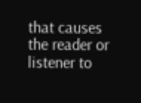that causes the reader or listener to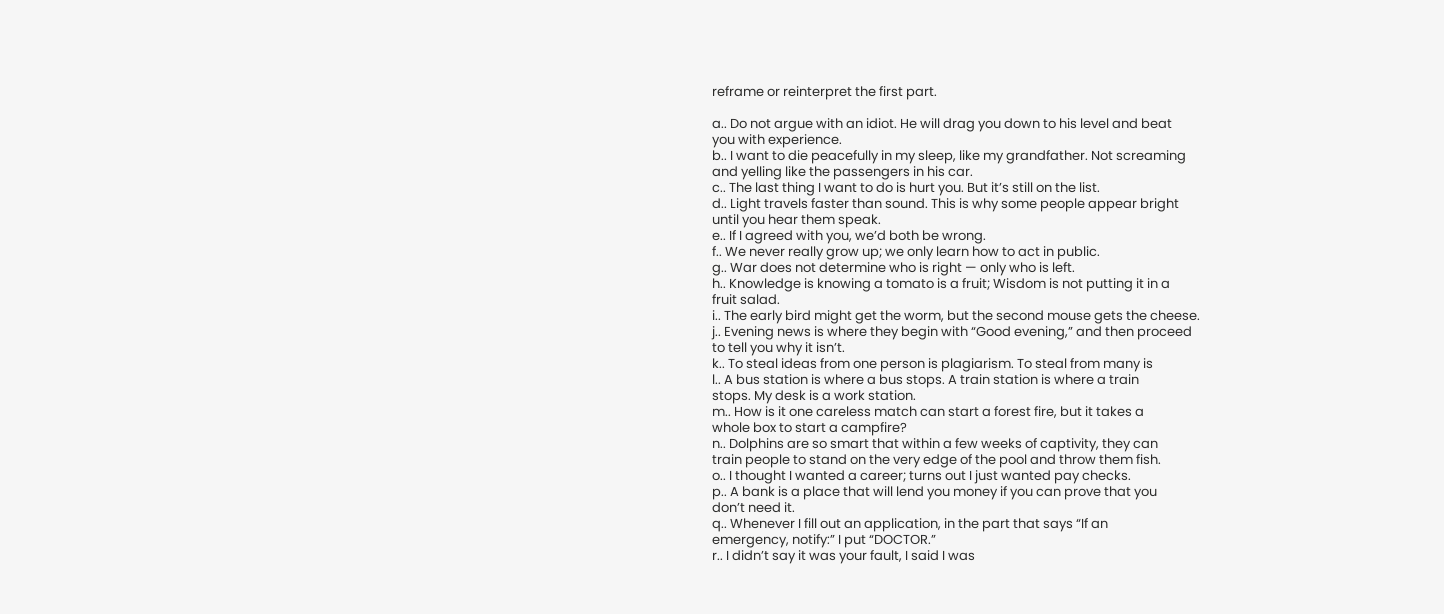reframe or reinterpret the first part.

a.. Do not argue with an idiot. He will drag you down to his level and beat
you with experience.
b.. I want to die peacefully in my sleep, like my grandfather. Not screaming
and yelling like the passengers in his car.
c.. The last thing I want to do is hurt you. But it’s still on the list.
d.. Light travels faster than sound. This is why some people appear bright
until you hear them speak.
e.. If I agreed with you, we’d both be wrong.
f.. We never really grow up; we only learn how to act in public.
g.. War does not determine who is right — only who is left.
h.. Knowledge is knowing a tomato is a fruit; Wisdom is not putting it in a
fruit salad.
i.. The early bird might get the worm, but the second mouse gets the cheese.
j.. Evening news is where they begin with “Good evening,” and then proceed
to tell you why it isn’t.
k.. To steal ideas from one person is plagiarism. To steal from many is
l.. A bus station is where a bus stops. A train station is where a train
stops. My desk is a work station.
m.. How is it one careless match can start a forest fire, but it takes a
whole box to start a campfire?
n.. Dolphins are so smart that within a few weeks of captivity, they can
train people to stand on the very edge of the pool and throw them fish.
o.. I thought I wanted a career; turns out I just wanted pay checks.
p.. A bank is a place that will lend you money if you can prove that you
don’t need it.
q.. Whenever I fill out an application, in the part that says “If an
emergency, notify:” I put “DOCTOR.”
r.. I didn’t say it was your fault, I said I was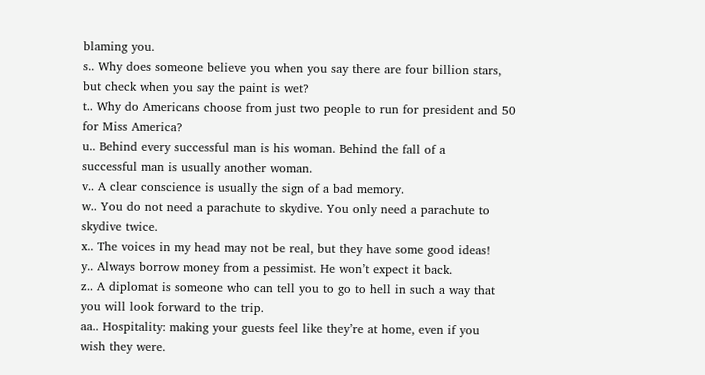blaming you.
s.. Why does someone believe you when you say there are four billion stars,
but check when you say the paint is wet?
t.. Why do Americans choose from just two people to run for president and 50
for Miss America?
u.. Behind every successful man is his woman. Behind the fall of a
successful man is usually another woman.
v.. A clear conscience is usually the sign of a bad memory.
w.. You do not need a parachute to skydive. You only need a parachute to
skydive twice.
x.. The voices in my head may not be real, but they have some good ideas!
y.. Always borrow money from a pessimist. He won’t expect it back.
z.. A diplomat is someone who can tell you to go to hell in such a way that
you will look forward to the trip.
aa.. Hospitality: making your guests feel like they’re at home, even if you
wish they were.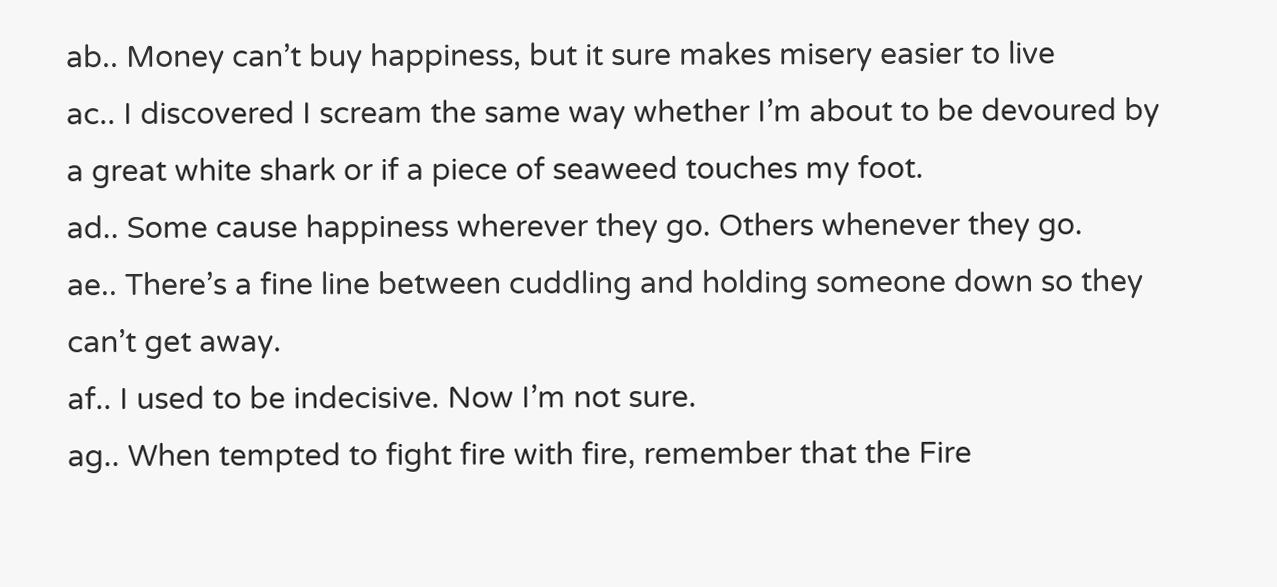ab.. Money can’t buy happiness, but it sure makes misery easier to live
ac.. I discovered I scream the same way whether I’m about to be devoured by
a great white shark or if a piece of seaweed touches my foot.
ad.. Some cause happiness wherever they go. Others whenever they go.
ae.. There’s a fine line between cuddling and holding someone down so they
can’t get away.
af.. I used to be indecisive. Now I’m not sure.
ag.. When tempted to fight fire with fire, remember that the Fire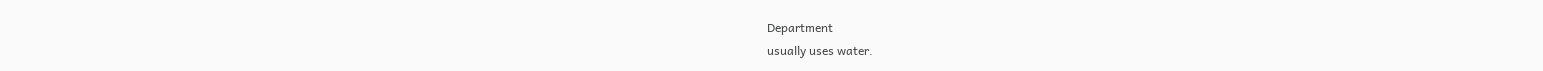Department
usually uses water.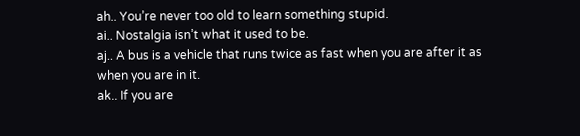ah.. You’re never too old to learn something stupid.
ai.. Nostalgia isn’t what it used to be.
aj.. A bus is a vehicle that runs twice as fast when you are after it as
when you are in it.
ak.. If you are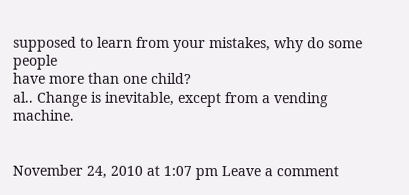supposed to learn from your mistakes, why do some people
have more than one child?
al.. Change is inevitable, except from a vending machine.


November 24, 2010 at 1:07 pm Leave a comment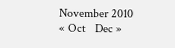November 2010
« Oct   Dec »